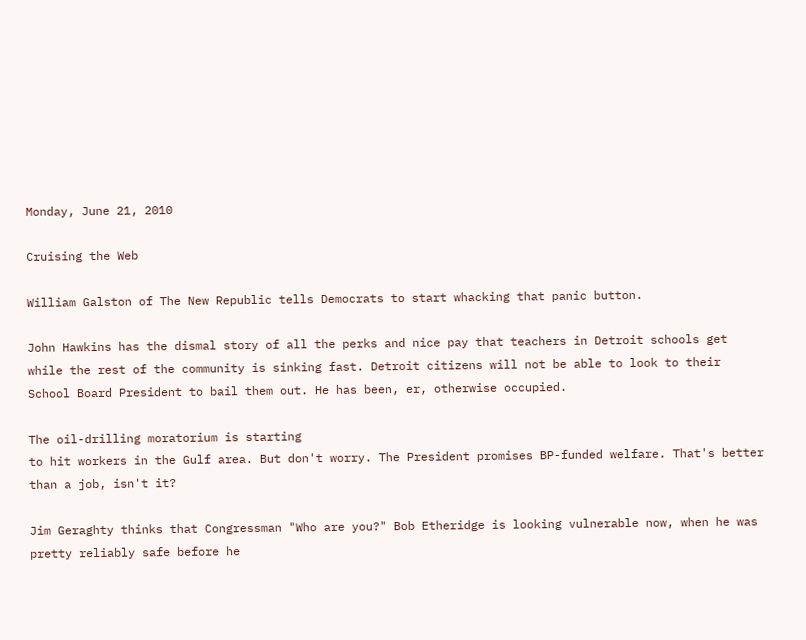Monday, June 21, 2010

Cruising the Web

William Galston of The New Republic tells Democrats to start whacking that panic button.

John Hawkins has the dismal story of all the perks and nice pay that teachers in Detroit schools get while the rest of the community is sinking fast. Detroit citizens will not be able to look to their School Board President to bail them out. He has been, er, otherwise occupied.

The oil-drilling moratorium is starting
to hit workers in the Gulf area. But don't worry. The President promises BP-funded welfare. That's better than a job, isn't it?

Jim Geraghty thinks that Congressman "Who are you?" Bob Etheridge is looking vulnerable now, when he was pretty reliably safe before he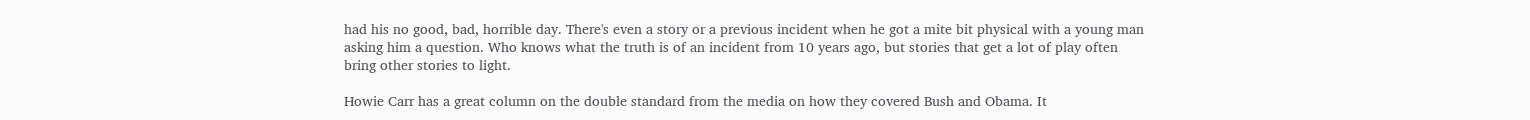had his no good, bad, horrible day. There's even a story or a previous incident when he got a mite bit physical with a young man asking him a question. Who knows what the truth is of an incident from 10 years ago, but stories that get a lot of play often bring other stories to light.

Howie Carr has a great column on the double standard from the media on how they covered Bush and Obama. It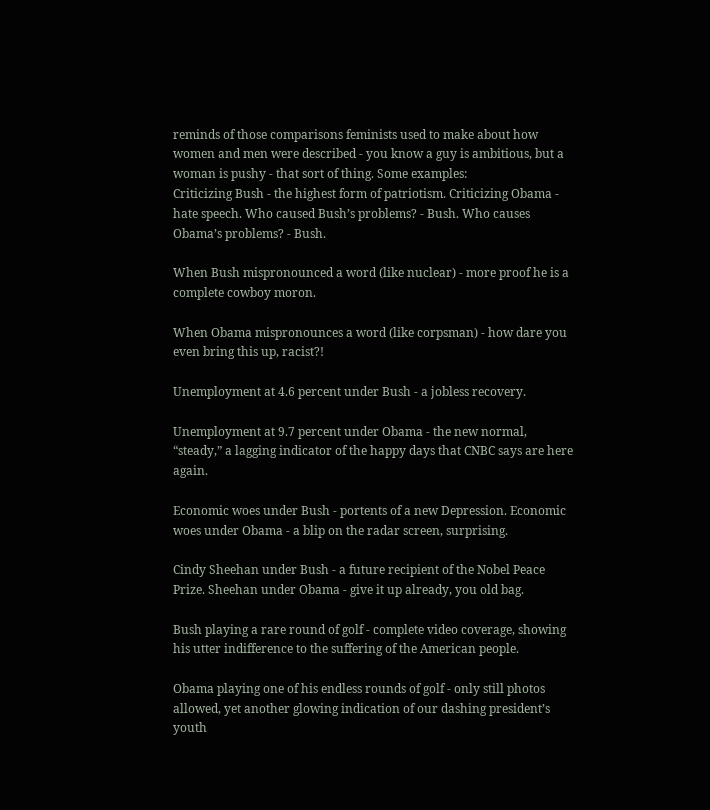reminds of those comparisons feminists used to make about how women and men were described - you know a guy is ambitious, but a woman is pushy - that sort of thing. Some examples:
Criticizing Bush - the highest form of patriotism. Criticizing Obama - hate speech. Who caused Bush’s problems? - Bush. Who causes Obama’s problems? - Bush.

When Bush mispronounced a word (like nuclear) - more proof he is a complete cowboy moron.

When Obama mispronounces a word (like corpsman) - how dare you even bring this up, racist?!

Unemployment at 4.6 percent under Bush - a jobless recovery.

Unemployment at 9.7 percent under Obama - the new normal, “steady,” a lagging indicator of the happy days that CNBC says are here again.

Economic woes under Bush - portents of a new Depression. Economic woes under Obama - a blip on the radar screen, surprising.

Cindy Sheehan under Bush - a future recipient of the Nobel Peace Prize. Sheehan under Obama - give it up already, you old bag.

Bush playing a rare round of golf - complete video coverage, showing his utter indifference to the suffering of the American people.

Obama playing one of his endless rounds of golf - only still photos allowed, yet another glowing indication of our dashing president’s youth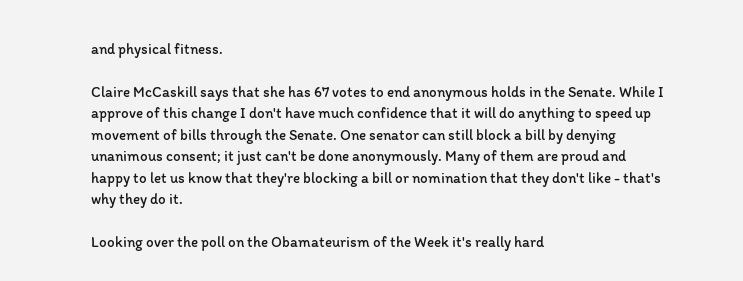and physical fitness.

Claire McCaskill says that she has 67 votes to end anonymous holds in the Senate. While I approve of this change I don't have much confidence that it will do anything to speed up movement of bills through the Senate. One senator can still block a bill by denying unanimous consent; it just can't be done anonymously. Many of them are proud and happy to let us know that they're blocking a bill or nomination that they don't like - that's why they do it.

Looking over the poll on the Obamateurism of the Week it's really hard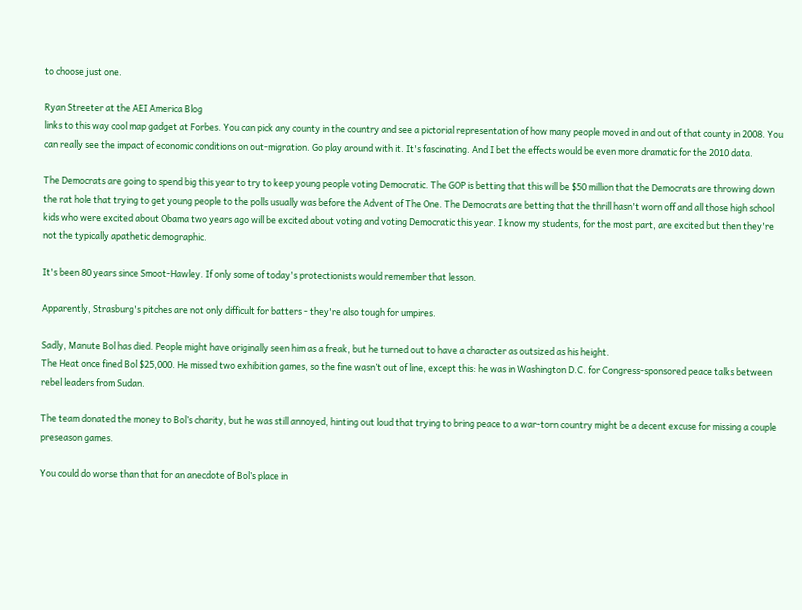to choose just one.

Ryan Streeter at the AEI America Blog
links to this way cool map gadget at Forbes. You can pick any county in the country and see a pictorial representation of how many people moved in and out of that county in 2008. You can really see the impact of economic conditions on out-migration. Go play around with it. It's fascinating. And I bet the effects would be even more dramatic for the 2010 data.

The Democrats are going to spend big this year to try to keep young people voting Democratic. The GOP is betting that this will be $50 million that the Democrats are throwing down the rat hole that trying to get young people to the polls usually was before the Advent of The One. The Democrats are betting that the thrill hasn't worn off and all those high school kids who were excited about Obama two years ago will be excited about voting and voting Democratic this year. I know my students, for the most part, are excited but then they're not the typically apathetic demographic.

It's been 80 years since Smoot-Hawley. If only some of today's protectionists would remember that lesson.

Apparently, Strasburg's pitches are not only difficult for batters - they're also tough for umpires.

Sadly, Manute Bol has died. People might have originally seen him as a freak, but he turned out to have a character as outsized as his height.
The Heat once fined Bol $25,000. He missed two exhibition games, so the fine wasn’t out of line, except this: he was in Washington D.C. for Congress-sponsored peace talks between rebel leaders from Sudan.

The team donated the money to Bol’s charity, but he was still annoyed, hinting out loud that trying to bring peace to a war-torn country might be a decent excuse for missing a couple preseason games.

You could do worse than that for an anecdote of Bol’s place in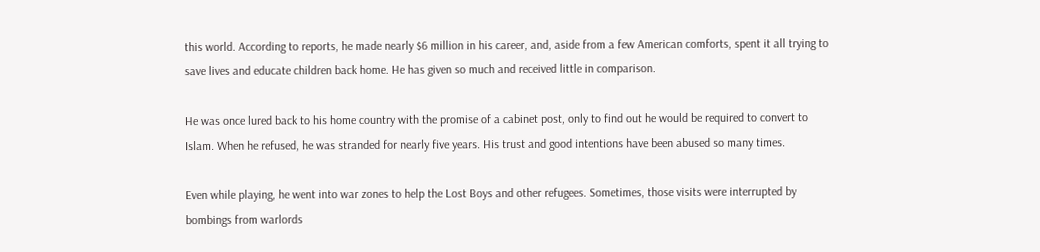this world. According to reports, he made nearly $6 million in his career, and, aside from a few American comforts, spent it all trying to save lives and educate children back home. He has given so much and received little in comparison.

He was once lured back to his home country with the promise of a cabinet post, only to find out he would be required to convert to Islam. When he refused, he was stranded for nearly five years. His trust and good intentions have been abused so many times.

Even while playing, he went into war zones to help the Lost Boys and other refugees. Sometimes, those visits were interrupted by bombings from warlords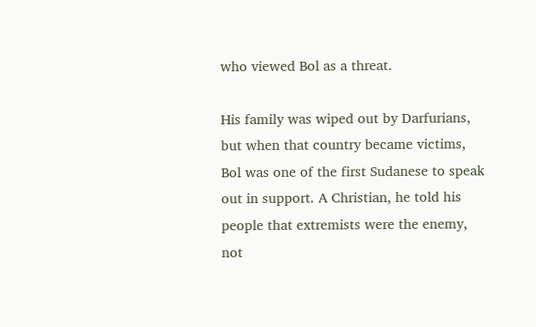who viewed Bol as a threat.

His family was wiped out by Darfurians, but when that country became victims, Bol was one of the first Sudanese to speak out in support. A Christian, he told his people that extremists were the enemy, not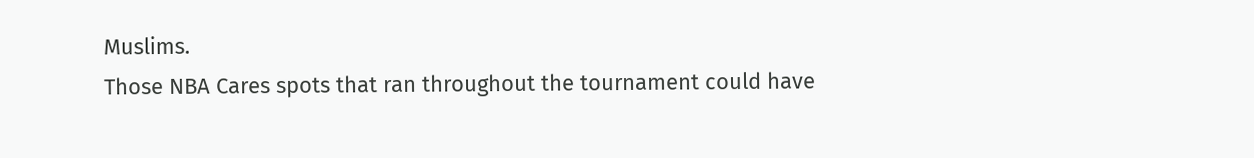Muslims.
Those NBA Cares spots that ran throughout the tournament could have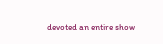devoted an entire show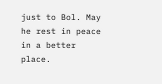just to Bol. May he rest in peace in a better place.